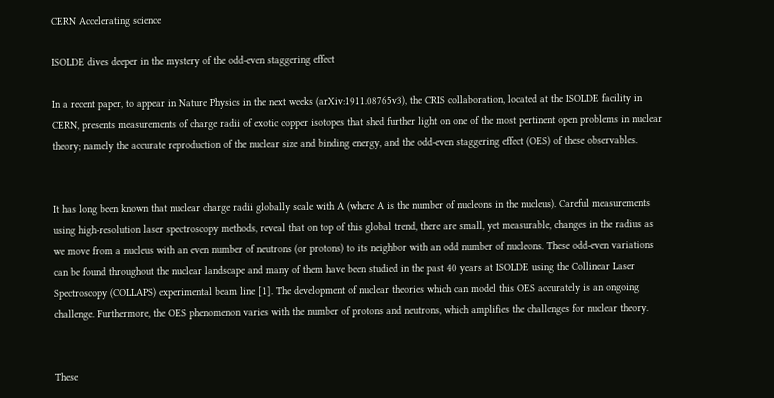CERN Accelerating science

ISOLDE dives deeper in the mystery of the odd-even staggering effect

In a recent paper, to appear in Nature Physics in the next weeks (arXiv:1911.08765v3), the CRIS collaboration, located at the ISOLDE facility in CERN, presents measurements of charge radii of exotic copper isotopes that shed further light on one of the most pertinent open problems in nuclear theory; namely the accurate reproduction of the nuclear size and binding energy, and the odd-even staggering effect (OES) of these observables.


It has long been known that nuclear charge radii globally scale with A (where A is the number of nucleons in the nucleus). Careful measurements using high-resolution laser spectroscopy methods, reveal that on top of this global trend, there are small, yet measurable, changes in the radius as we move from a nucleus with an even number of neutrons (or protons) to its neighbor with an odd number of nucleons. These odd-even variations can be found throughout the nuclear landscape and many of them have been studied in the past 40 years at ISOLDE using the Collinear Laser Spectroscopy (COLLAPS) experimental beam line [1]. The development of nuclear theories which can model this OES accurately is an ongoing challenge. Furthermore, the OES phenomenon varies with the number of protons and neutrons, which amplifies the challenges for nuclear theory.


These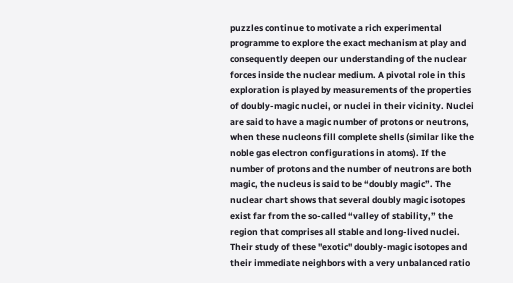puzzles continue to motivate a rich experimental programme to explore the exact mechanism at play and consequently deepen our understanding of the nuclear forces inside the nuclear medium. A pivotal role in this exploration is played by measurements of the properties of doubly-magic nuclei, or nuclei in their vicinity. Nuclei are said to have a magic number of protons or neutrons, when these nucleons fill complete shells (similar like the noble gas electron configurations in atoms). If the number of protons and the number of neutrons are both magic, the nucleus is said to be “doubly magic”. The nuclear chart shows that several doubly magic isotopes exist far from the so-called “valley of stability,” the region that comprises all stable and long-lived nuclei. Their study of these "exotic" doubly-magic isotopes and their immediate neighbors with a very unbalanced ratio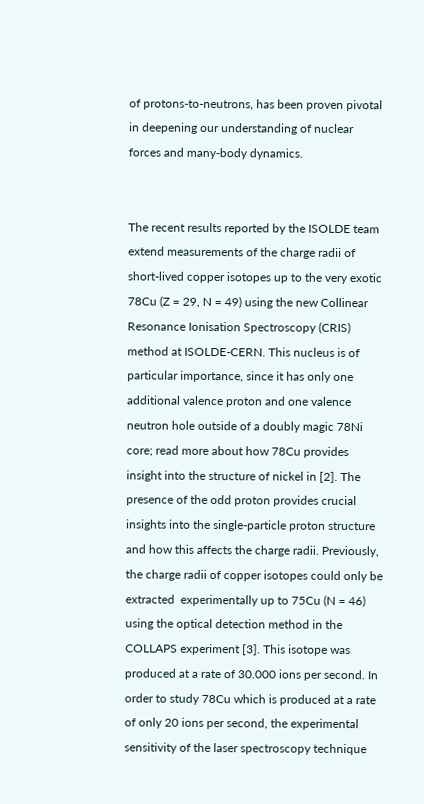of protons-to-neutrons, has been proven pivotal in deepening our understanding of nuclear forces and many-body dynamics.


The recent results reported by the ISOLDE team extend measurements of the charge radii of short-lived copper isotopes up to the very exotic 78Cu (Z = 29, N = 49) using the new Collinear Resonance Ionisation Spectroscopy (CRIS) method at ISOLDE-CERN. This nucleus is of particular importance, since it has only one additional valence proton and one valence neutron hole outside of a doubly magic 78Ni core; read more about how 78Cu provides insight into the structure of nickel in [2]. The presence of the odd proton provides crucial insights into the single-particle proton structure and how this affects the charge radii. Previously, the charge radii of copper isotopes could only be extracted  experimentally up to 75Cu (N = 46) using the optical detection method in the COLLAPS experiment [3]. This isotope was produced at a rate of 30.000 ions per second. In order to study 78Cu which is produced at a rate of only 20 ions per second, the experimental sensitivity of the laser spectroscopy technique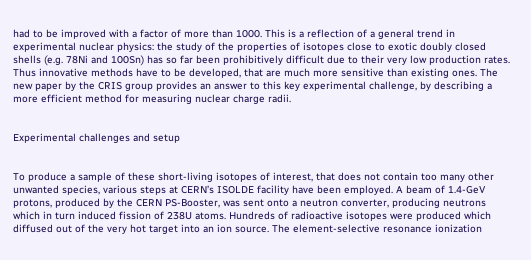had to be improved with a factor of more than 1000. This is a reflection of a general trend in experimental nuclear physics: the study of the properties of isotopes close to exotic doubly closed shells (e.g. 78Ni and 100Sn) has so far been prohibitively difficult due to their very low production rates. Thus innovative methods have to be developed, that are much more sensitive than existing ones. The new paper by the CRIS group provides an answer to this key experimental challenge, by describing a more efficient method for measuring nuclear charge radii.


Experimental challenges and setup


To produce a sample of these short-living isotopes of interest, that does not contain too many other unwanted species, various steps at CERN’s ISOLDE facility have been employed. A beam of 1.4-GeV protons, produced by the CERN PS-Booster, was sent onto a neutron converter, producing neutrons which in turn induced fission of 238U atoms. Hundreds of radioactive isotopes were produced which diffused out of the very hot target into an ion source. The element-selective resonance ionization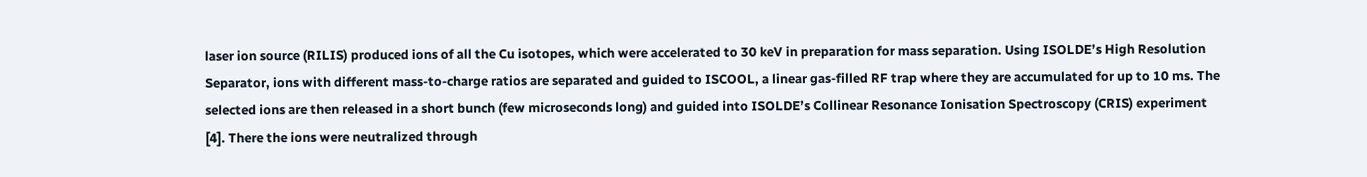laser ion source (RILIS) produced ions of all the Cu isotopes, which were accelerated to 30 keV in preparation for mass separation. Using ISOLDE’s High Resolution Separator, ions with different mass-to-charge ratios are separated and guided to ISCOOL, a linear gas-filled RF trap where they are accumulated for up to 10 ms. The selected ions are then released in a short bunch (few microseconds long) and guided into ISOLDE’s Collinear Resonance Ionisation Spectroscopy (CRIS) experiment [4]. There the ions were neutralized through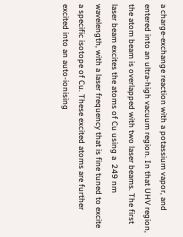a charge-exchange reaction with a potassium vapor, and entered into an ultra-high vacuum region. In that UHV region, the atom beam is overlapped with two laser beams. The first laser beam excites the atoms of Cu using a  249 nm wavelength, with a laser frequency that is fine tuned to excite a specific isotope of Cu. These excited atoms are further excited into an auto-ionising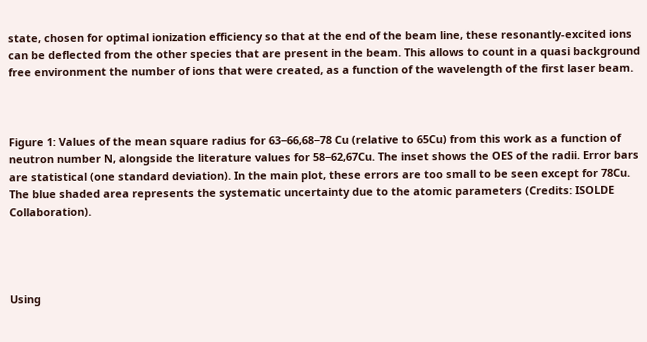state, chosen for optimal ionization efficiency so that at the end of the beam line, these resonantly-excited ions can be deflected from the other species that are present in the beam. This allows to count in a quasi background free environment the number of ions that were created, as a function of the wavelength of the first laser beam.



Figure 1: Values of the mean square radius for 63−66,68−78 Cu (relative to 65Cu) from this work as a function of neutron number N, alongside the literature values for 58−62,67Cu. The inset shows the OES of the radii. Error bars are statistical (one standard deviation). In the main plot, these errors are too small to be seen except for 78Cu. The blue shaded area represents the systematic uncertainty due to the atomic parameters (Credits: ISOLDE Collaboration).




Using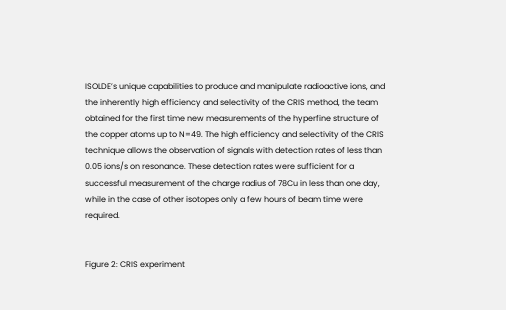ISOLDE’s unique capabilities to produce and manipulate radioactive ions, and the inherently high efficiency and selectivity of the CRIS method, the team obtained for the first time new measurements of the hyperfine structure of the copper atoms up to N=49. The high efficiency and selectivity of the CRIS technique allows the observation of signals with detection rates of less than 0.05 ions/s on resonance. These detection rates were sufficient for a successful measurement of the charge radius of 78Cu in less than one day, while in the case of other isotopes only a few hours of beam time were required.


Figure 2: CRIS experiment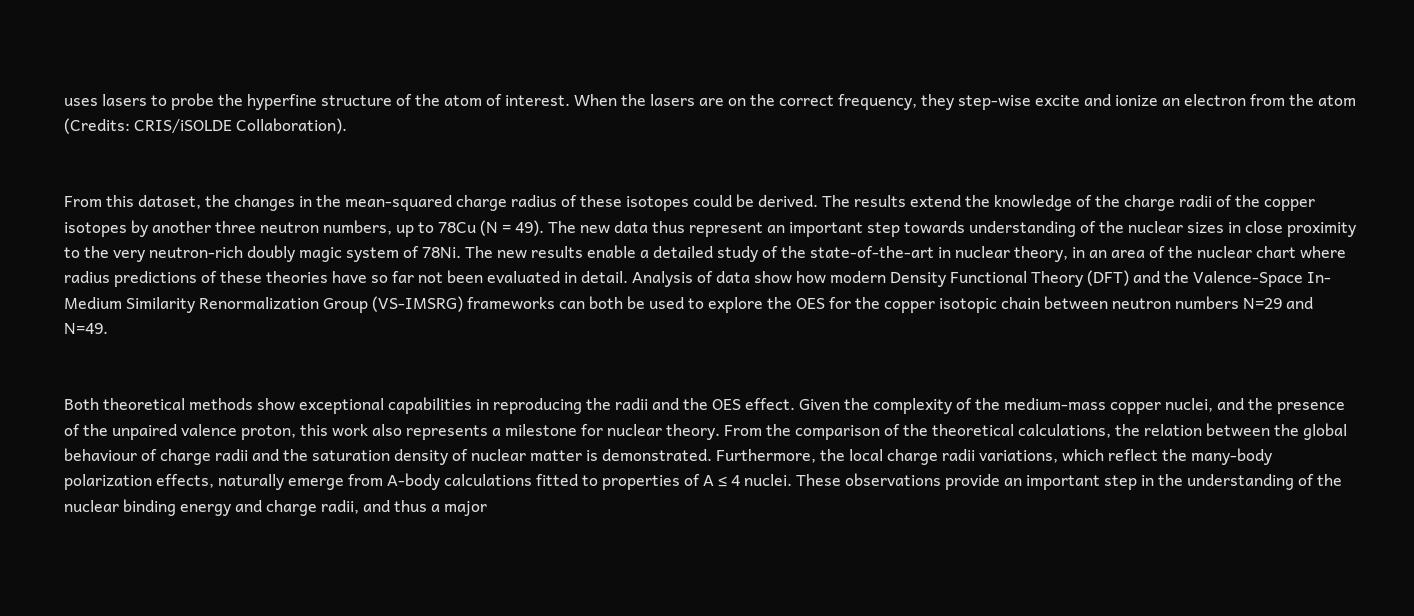uses lasers to probe the hyperfine structure of the atom of interest. When the lasers are on the correct frequency, they step-wise excite and ionize an electron from the atom (Credits: CRIS/iSOLDE Collaboration).


From this dataset, the changes in the mean-squared charge radius of these isotopes could be derived. The results extend the knowledge of the charge radii of the copper isotopes by another three neutron numbers, up to 78Cu (N = 49). The new data thus represent an important step towards understanding of the nuclear sizes in close proximity to the very neutron-rich doubly magic system of 78Ni. The new results enable a detailed study of the state-of-the-art in nuclear theory, in an area of the nuclear chart where radius predictions of these theories have so far not been evaluated in detail. Analysis of data show how modern Density Functional Theory (DFT) and the Valence-Space In-Medium Similarity Renormalization Group (VS-IMSRG) frameworks can both be used to explore the OES for the copper isotopic chain between neutron numbers N=29 and N=49.


Both theoretical methods show exceptional capabilities in reproducing the radii and the OES effect. Given the complexity of the medium-mass copper nuclei, and the presence of the unpaired valence proton, this work also represents a milestone for nuclear theory. From the comparison of the theoretical calculations, the relation between the global behaviour of charge radii and the saturation density of nuclear matter is demonstrated. Furthermore, the local charge radii variations, which reflect the many-body polarization effects, naturally emerge from A-body calculations fitted to properties of A ≤ 4 nuclei. These observations provide an important step in the understanding of the nuclear binding energy and charge radii, and thus a major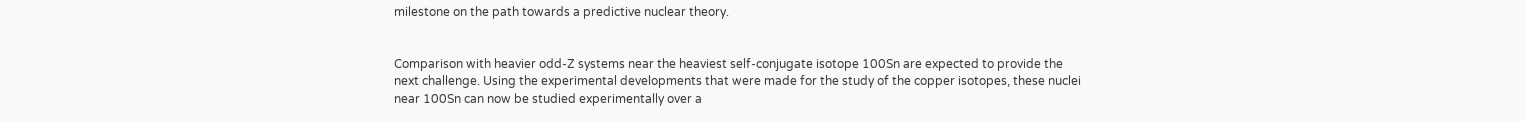milestone on the path towards a predictive nuclear theory.


Comparison with heavier odd-Z systems near the heaviest self-conjugate isotope 100Sn are expected to provide the next challenge. Using the experimental developments that were made for the study of the copper isotopes, these nuclei near 100Sn can now be studied experimentally over a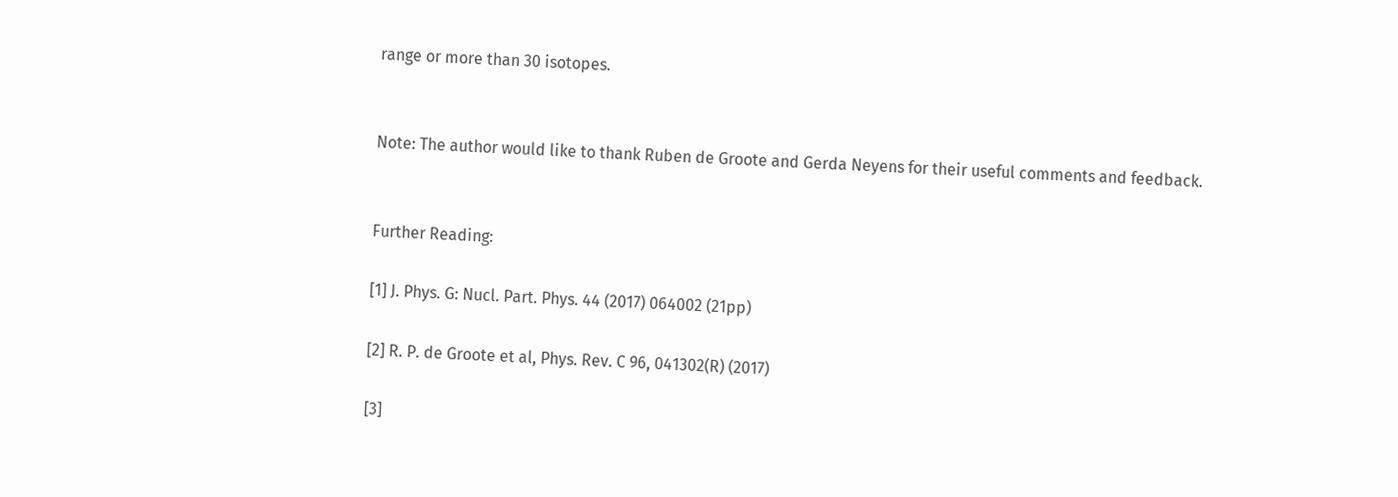range or more than 30 isotopes.


Note: The author would like to thank Ruben de Groote and Gerda Neyens for their useful comments and feedback.


Further Reading:

[1] J. Phys. G: Nucl. Part. Phys. 44 (2017) 064002 (21pp)

[2] R. P. de Groote et al, Phys. Rev. C 96, 041302(R) (2017)

[3]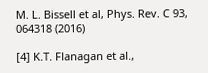M. L. Bissell et al, Phys. Rev. C 93, 064318 (2016)

[4] K.T. Flanagan et al.,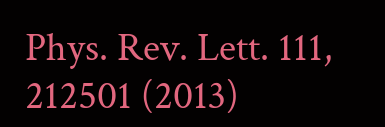Phys. Rev. Lett. 111, 212501 (2013)